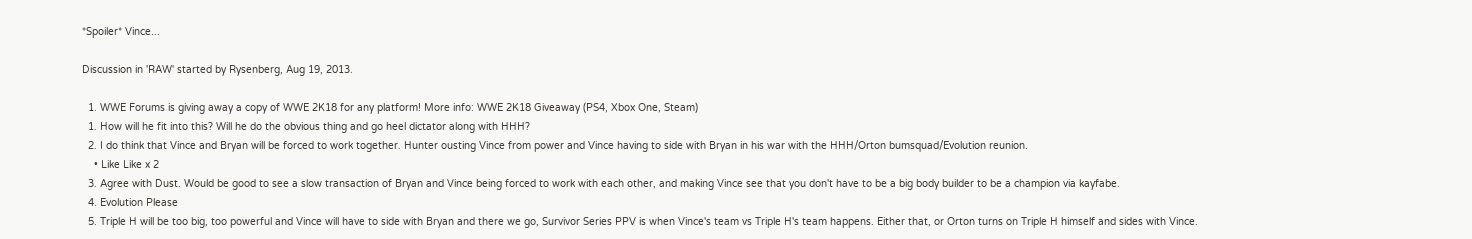*Spoiler* Vince...

Discussion in 'RAW' started by Rysenberg, Aug 19, 2013.

  1. WWE Forums is giving away a copy of WWE 2K18 for any platform! More info: WWE 2K18 Giveaway (PS4, Xbox One, Steam)
  1. How will he fit into this? Will he do the obvious thing and go heel dictator along with HHH?
  2. I do think that Vince and Bryan will be forced to work together. Hunter ousting Vince from power and Vince having to side with Bryan in his war with the HHH/Orton bumsquad/Evolution reunion.
    • Like Like x 2
  3. Agree with Dust. Would be good to see a slow transaction of Bryan and Vince being forced to work with each other, and making Vince see that you don't have to be a big body builder to be a champion via kayfabe.
  4. Evolution Please
  5. Triple H will be too big, too powerful and Vince will have to side with Bryan and there we go, Survivor Series PPV is when Vince's team vs Triple H's team happens. Either that, or Orton turns on Triple H himself and sides with Vince.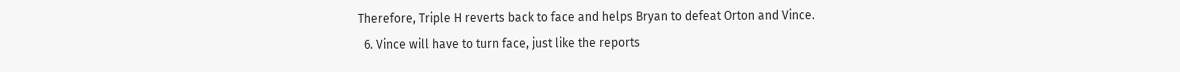Therefore, Triple H reverts back to face and helps Bryan to defeat Orton and Vince.
  6. Vince will have to turn face, just like the reports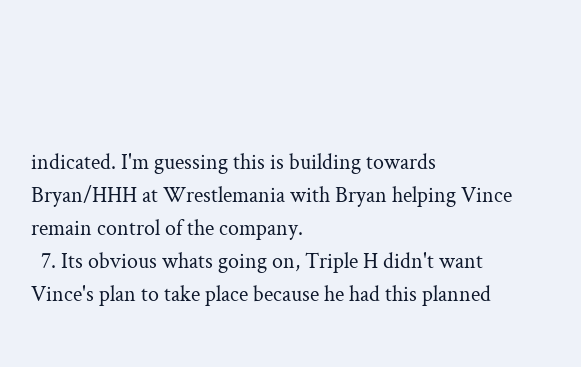indicated. I'm guessing this is building towards Bryan/HHH at Wrestlemania with Bryan helping Vince remain control of the company.
  7. Its obvious whats going on, Triple H didn't want Vince's plan to take place because he had this planned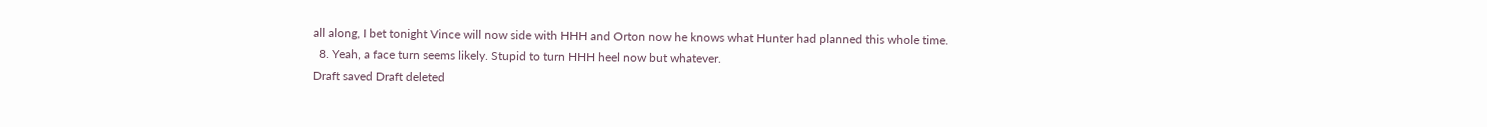all along, I bet tonight Vince will now side with HHH and Orton now he knows what Hunter had planned this whole time.
  8. Yeah, a face turn seems likely. Stupid to turn HHH heel now but whatever.
Draft saved Draft deleted